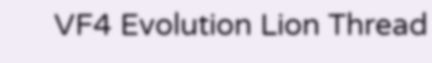VF4 Evolution Lion Thread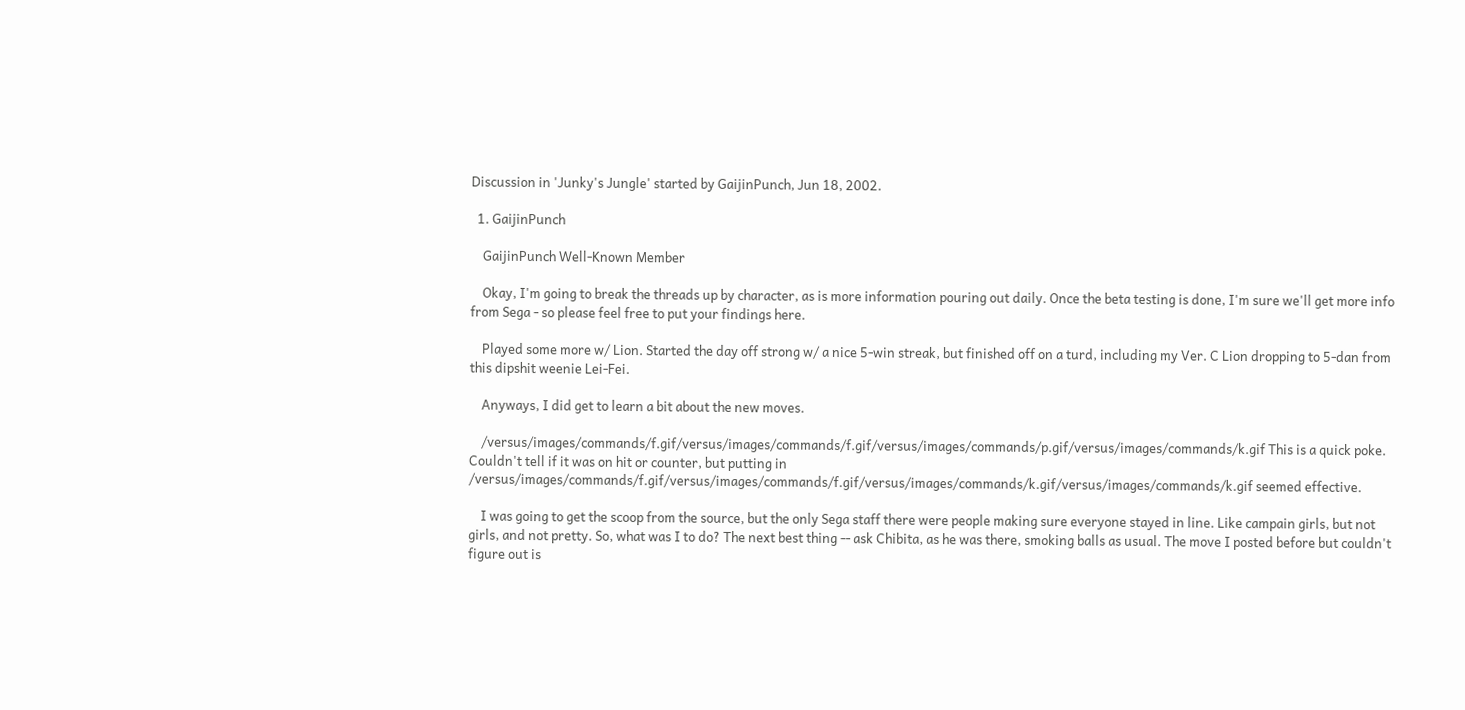Discussion in 'Junky's Jungle' started by GaijinPunch, Jun 18, 2002.

  1. GaijinPunch

    GaijinPunch Well-Known Member

    Okay, I'm going to break the threads up by character, as is more information pouring out daily. Once the beta testing is done, I'm sure we'll get more info from Sega - so please feel free to put your findings here.

    Played some more w/ Lion. Started the day off strong w/ a nice 5-win streak, but finished off on a turd, including my Ver. C Lion dropping to 5-dan from this dipshit weenie Lei-Fei.

    Anyways, I did get to learn a bit about the new moves.

    /versus/images/commands/f.gif/versus/images/commands/f.gif/versus/images/commands/p.gif/versus/images/commands/k.gif This is a quick poke. Couldn't tell if it was on hit or counter, but putting in /versus/images/commands/f.gif/versus/images/commands/f.gif/versus/images/commands/k.gif/versus/images/commands/k.gif seemed effective.

    I was going to get the scoop from the source, but the only Sega staff there were people making sure everyone stayed in line. Like campain girls, but not girls, and not pretty. So, what was I to do? The next best thing -- ask Chibita, as he was there, smoking balls as usual. The move I posted before but couldn't figure out is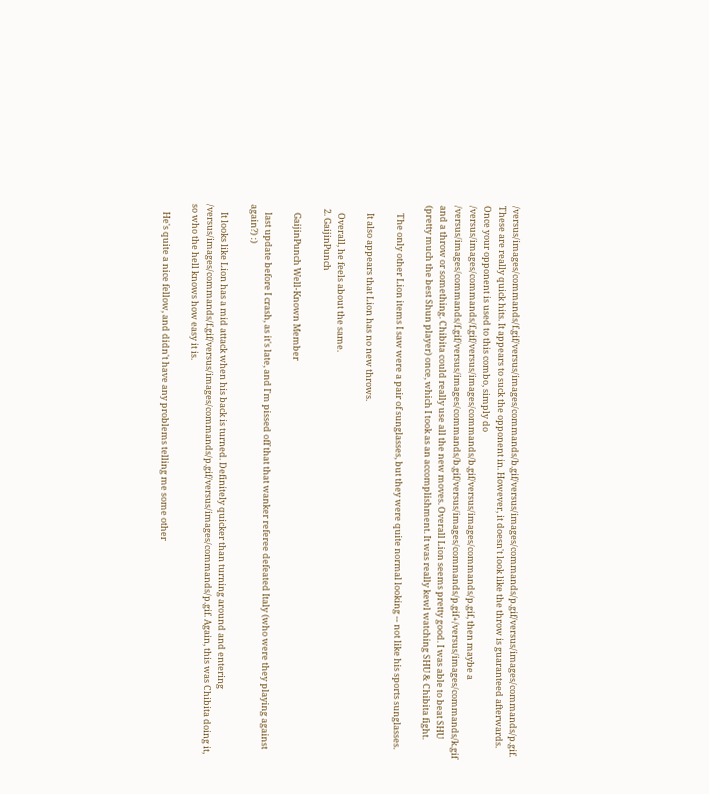/versus/images/commands/f.gif/versus/images/commands/b.gif/versus/images/commands/p.gif/versus/images/commands/p.gif. These are really quick hits. It appears to suck the opponent in. However, it doesn't look like the throw is guaranteed afterwards. Once your opponent is used to this combo, simply do /versus/images/commands/f.gif/versus/images/commands/b.gif/versus/images/commands/p.gif, then maybe a /versus/images/commands/f.gif/versus/images/commands/b.gif/versus/images/commands/p.gif+/versus/images/commands/k.gif and a throw or something. Chibita could really use all the new moves. Overall Lion seems pretty good. I was able to beat SHU (pretty much the best Shun player) once, which I took as an accomplishment. It was really kewl watching SHU & Chibita fight.

    The only other Lion items I saw were a pair of sunglasses, but they were quite normal looking -- not like his sports sunglasses.

    It also appears that Lion has no new throws.

    Overall, he feels about the same.
  2. GaijinPunch

    GaijinPunch Well-Known Member

    last update before I crash, as it's late, and I'm pissed off that that wanker referee defeated Italy (who were they playing against again?) :)

    It looks like Lion has a mid attack when his back is turned. Definitely quicker than turning around and entering /versus/images/commands/f.gif/versus/images/commands/p.gif/versus/images/commands/p.gif. Again, this was Chibita doing it, so who the hell knows how easy it is.

    He's quite a nice fellow, and didn't have any problems telling me some other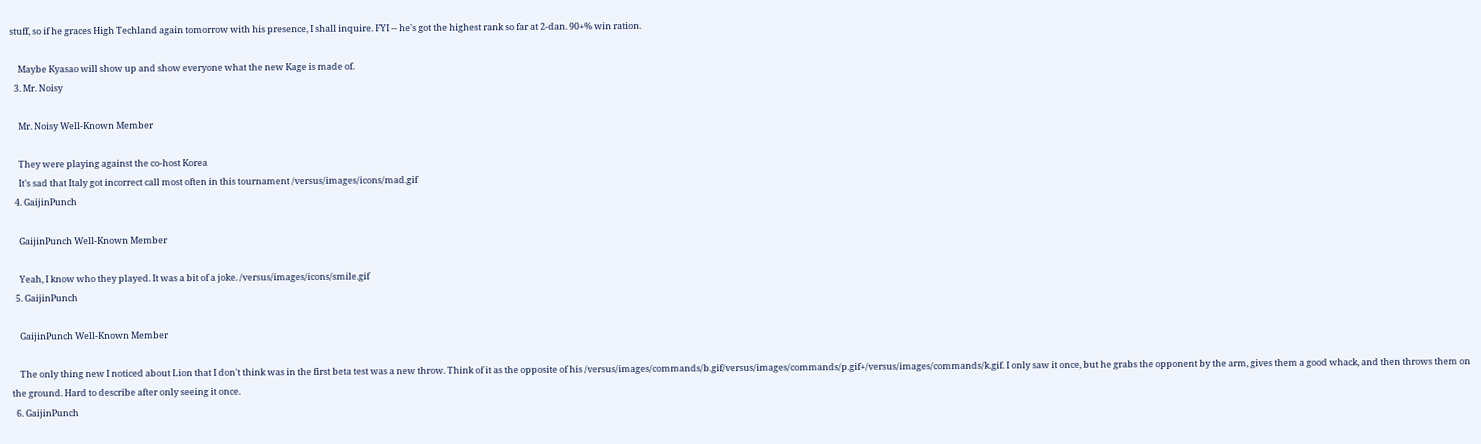stuff, so if he graces High Techland again tomorrow with his presence, I shall inquire. FYI -- he's got the highest rank so far at 2-dan. 90+% win ration.

    Maybe Kyasao will show up and show everyone what the new Kage is made of.
  3. Mr. Noisy

    Mr. Noisy Well-Known Member

    They were playing against the co-host Korea
    It's sad that Italy got incorrect call most often in this tournament /versus/images/icons/mad.gif
  4. GaijinPunch

    GaijinPunch Well-Known Member

    Yeah, I know who they played. It was a bit of a joke. /versus/images/icons/smile.gif
  5. GaijinPunch

    GaijinPunch Well-Known Member

    The only thing new I noticed about Lion that I don't think was in the first beta test was a new throw. Think of it as the opposite of his /versus/images/commands/b.gif/versus/images/commands/p.gif+/versus/images/commands/k.gif. I only saw it once, but he grabs the opponent by the arm, gives them a good whack, and then throws them on the ground. Hard to describe after only seeing it once.
  6. GaijinPunch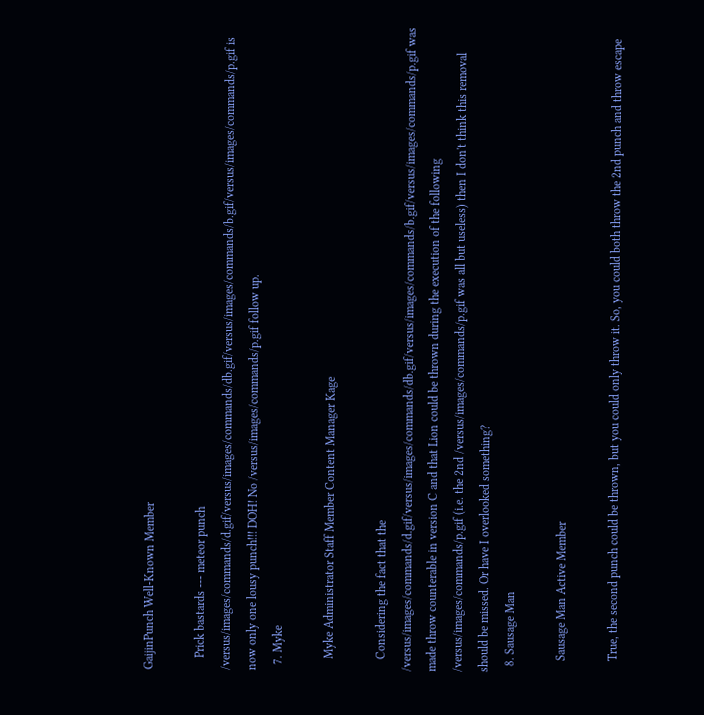GaijinPunch Well-Known Member

    Prick bastards --- meteor punch /versus/images/commands/d.gif/versus/images/commands/db.gif/versus/images/commands/b.gif/versus/images/commands/p.gif is now only one lousy punch!!! DOH! No /versus/images/commands/p.gif follow up.
  7. Myke

    Myke Administrator Staff Member Content Manager Kage

    Considering the fact that the /versus/images/commands/d.gif/versus/images/commands/db.gif/versus/images/commands/b.gif/versus/images/commands/p.gif was made throw counterable in version C and that Lion could be thrown during the execution of the following /versus/images/commands/p.gif (i.e. the 2nd /versus/images/commands/p.gif was all but useless) then I don't think this removal should be missed. Or have I overlooked something?
  8. Sausage Man

    Sausage Man Active Member

    True, the second punch could be thrown, but you could only throw it. So, you could both throw the 2nd punch and throw escape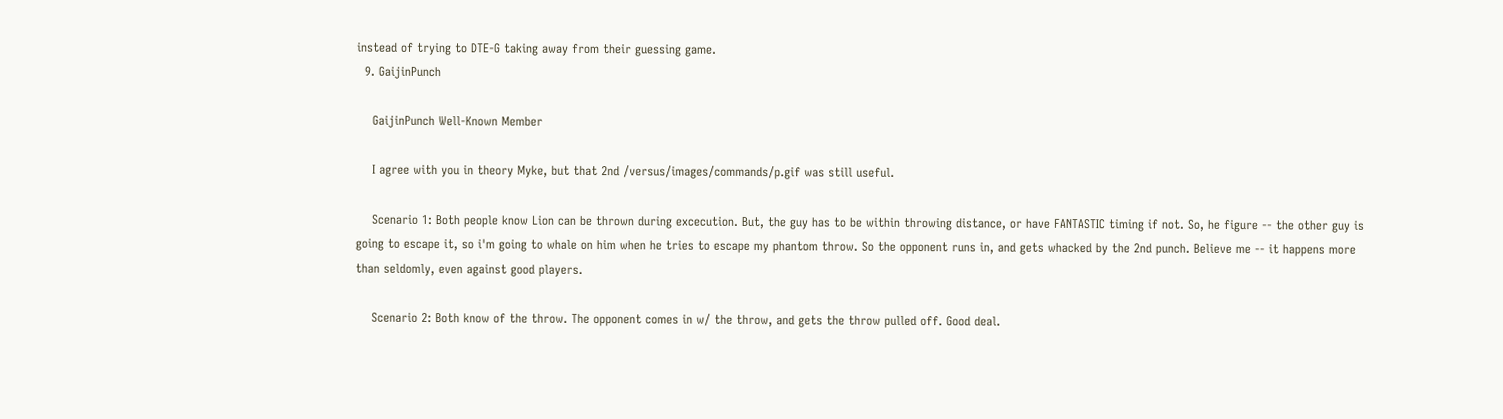instead of trying to DTE-G taking away from their guessing game.
  9. GaijinPunch

    GaijinPunch Well-Known Member

    I agree with you in theory Myke, but that 2nd /versus/images/commands/p.gif was still useful.

    Scenario 1: Both people know Lion can be thrown during excecution. But, the guy has to be within throwing distance, or have FANTASTIC timing if not. So, he figure -- the other guy is going to escape it, so i'm going to whale on him when he tries to escape my phantom throw. So the opponent runs in, and gets whacked by the 2nd punch. Believe me -- it happens more than seldomly, even against good players.

    Scenario 2: Both know of the throw. The opponent comes in w/ the throw, and gets the throw pulled off. Good deal.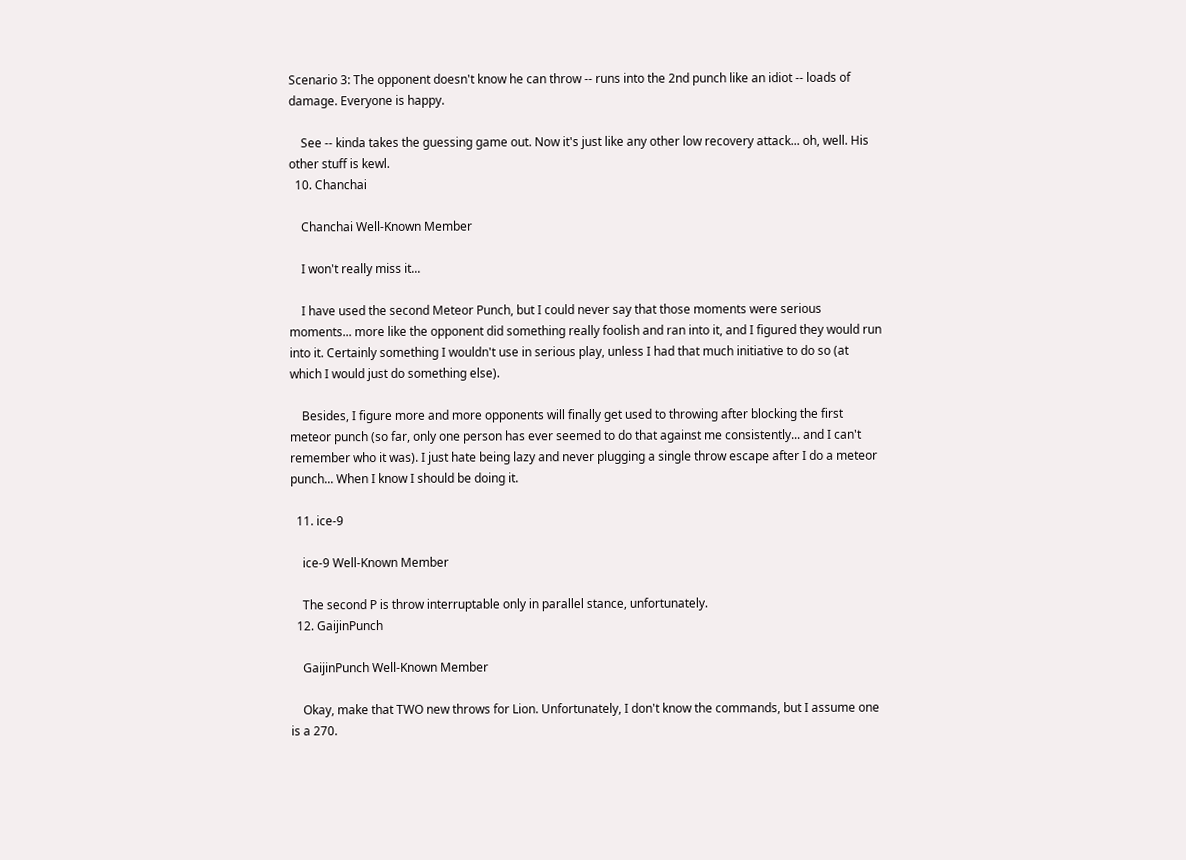Scenario 3: The opponent doesn't know he can throw -- runs into the 2nd punch like an idiot -- loads of damage. Everyone is happy.

    See -- kinda takes the guessing game out. Now it's just like any other low recovery attack... oh, well. His other stuff is kewl.
  10. Chanchai

    Chanchai Well-Known Member

    I won't really miss it...

    I have used the second Meteor Punch, but I could never say that those moments were serious moments... more like the opponent did something really foolish and ran into it, and I figured they would run into it. Certainly something I wouldn't use in serious play, unless I had that much initiative to do so (at which I would just do something else).

    Besides, I figure more and more opponents will finally get used to throwing after blocking the first meteor punch (so far, only one person has ever seemed to do that against me consistently... and I can't remember who it was). I just hate being lazy and never plugging a single throw escape after I do a meteor punch... When I know I should be doing it.

  11. ice-9

    ice-9 Well-Known Member

    The second P is throw interruptable only in parallel stance, unfortunately.
  12. GaijinPunch

    GaijinPunch Well-Known Member

    Okay, make that TWO new throws for Lion. Unfortunately, I don't know the commands, but I assume one is a 270.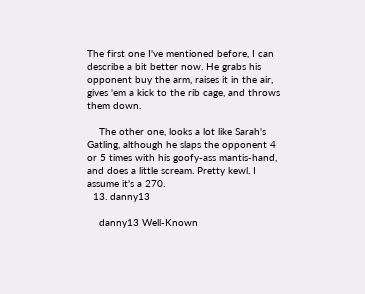The first one I've mentioned before, I can describe a bit better now. He grabs his opponent buy the arm, raises it in the air, gives 'em a kick to the rib cage, and throws them down.

    The other one, looks a lot like Sarah's Gatling, although he slaps the opponent 4 or 5 times with his goofy-ass mantis-hand, and does a little scream. Pretty kewl. I assume it's a 270.
  13. danny13

    danny13 Well-Known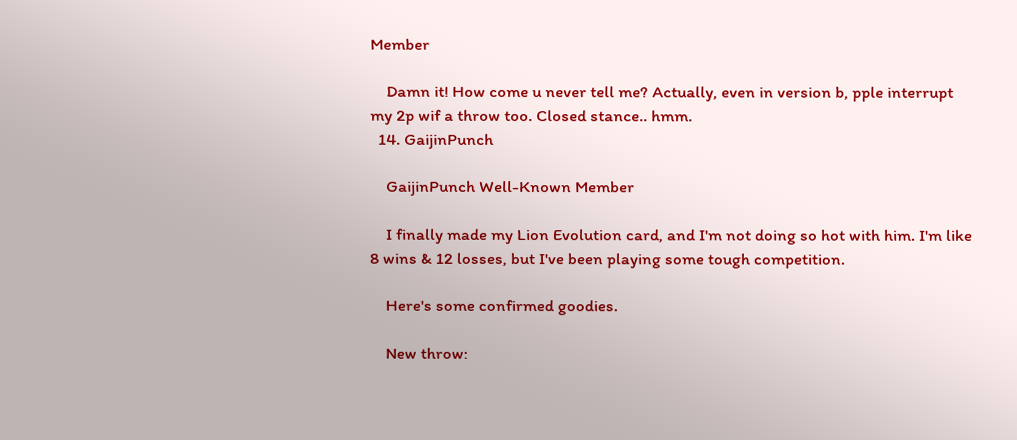Member

    Damn it! How come u never tell me? Actually, even in version b, pple interrupt my 2p wif a throw too. Closed stance.. hmm.
  14. GaijinPunch

    GaijinPunch Well-Known Member

    I finally made my Lion Evolution card, and I'm not doing so hot with him. I'm like 8 wins & 12 losses, but I've been playing some tough competition.

    Here's some confirmed goodies.

    New throw: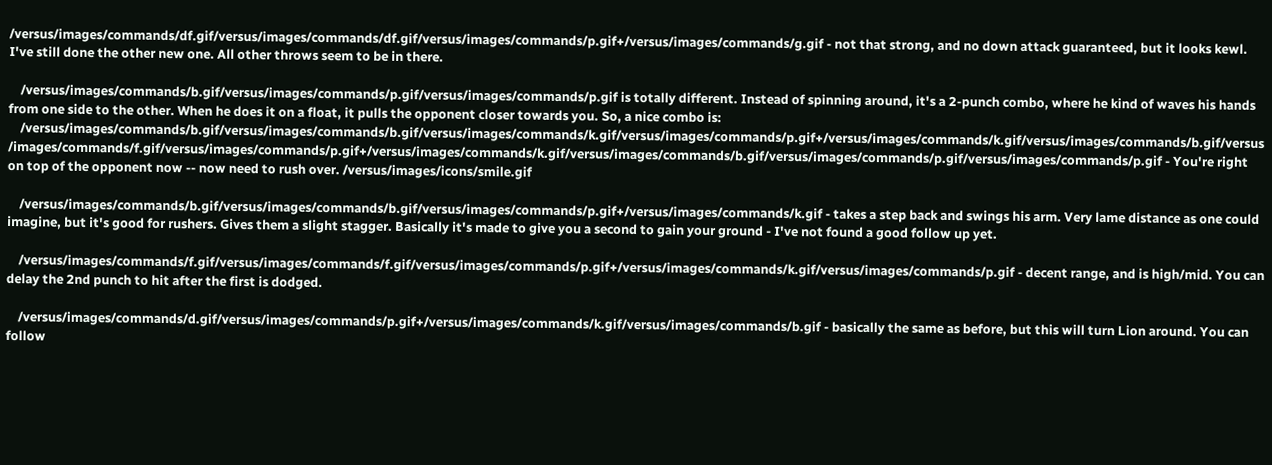/versus/images/commands/df.gif/versus/images/commands/df.gif/versus/images/commands/p.gif+/versus/images/commands/g.gif - not that strong, and no down attack guaranteed, but it looks kewl. I've still done the other new one. All other throws seem to be in there.

    /versus/images/commands/b.gif/versus/images/commands/p.gif/versus/images/commands/p.gif is totally different. Instead of spinning around, it's a 2-punch combo, where he kind of waves his hands from one side to the other. When he does it on a float, it pulls the opponent closer towards you. So, a nice combo is:
    /versus/images/commands/b.gif/versus/images/commands/b.gif/versus/images/commands/k.gif/versus/images/commands/p.gif+/versus/images/commands/k.gif/versus/images/commands/b.gif/versus/images/commands/f.gif/versus/images/commands/p.gif+/versus/images/commands/k.gif/versus/images/commands/b.gif/versus/images/commands/p.gif/versus/images/commands/p.gif - You're right on top of the opponent now -- now need to rush over. /versus/images/icons/smile.gif

    /versus/images/commands/b.gif/versus/images/commands/b.gif/versus/images/commands/p.gif+/versus/images/commands/k.gif - takes a step back and swings his arm. Very lame distance as one could imagine, but it's good for rushers. Gives them a slight stagger. Basically it's made to give you a second to gain your ground - I've not found a good follow up yet.

    /versus/images/commands/f.gif/versus/images/commands/f.gif/versus/images/commands/p.gif+/versus/images/commands/k.gif/versus/images/commands/p.gif - decent range, and is high/mid. You can delay the 2nd punch to hit after the first is dodged.

    /versus/images/commands/d.gif/versus/images/commands/p.gif+/versus/images/commands/k.gif/versus/images/commands/b.gif - basically the same as before, but this will turn Lion around. You can follow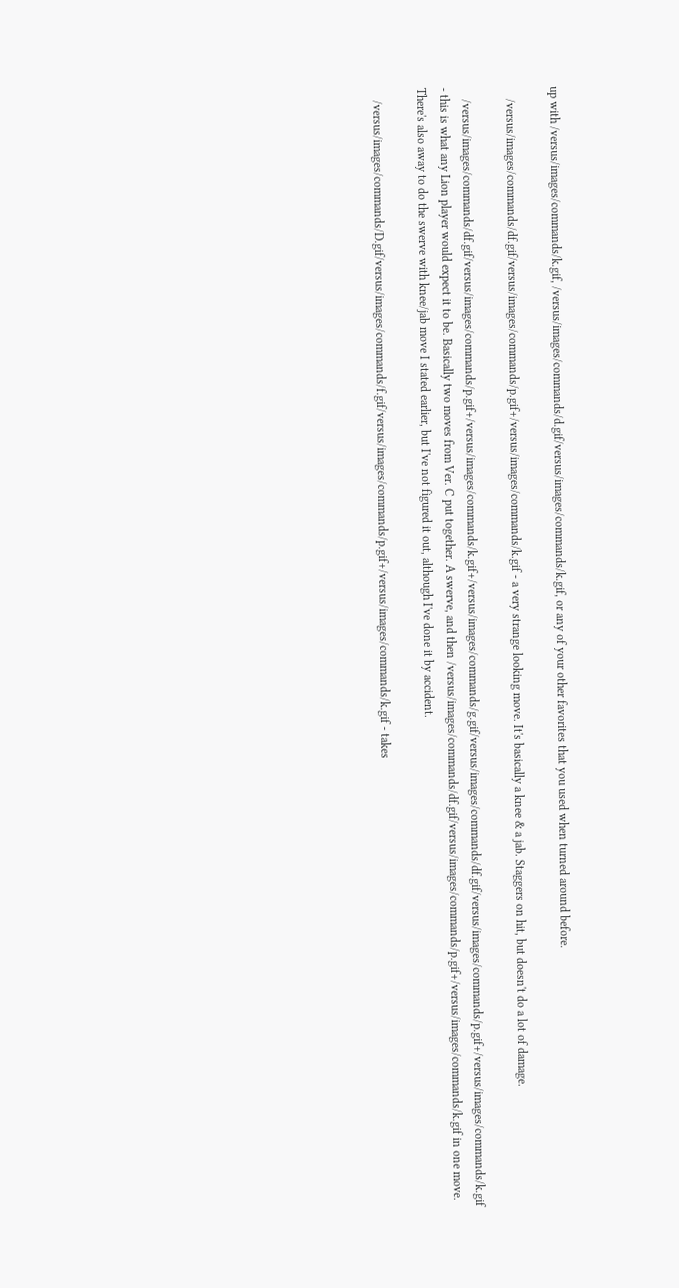up with /versus/images/commands/k.gif, /versus/images/commands/d.gif/versus/images/commands/k.gif, or any of your other favorites that you used when turned around before.

    /versus/images/commands/df.gif/versus/images/commands/p.gif+/versus/images/commands/k.gif - a very strange looking move. It's basically a knee & a jab. Staggers on hit, but doesn't do a lot of damage.

    /versus/images/commands/df.gif/versus/images/commands/p.gif+/versus/images/commands/k.gif+/versus/images/commands/g.gif/versus/images/commands/df.gif/versus/images/commands/p.gif+/versus/images/commands/k.gif - this is what any Lion player would expect it to be. Basically two moves from Ver. C put together. A swerve, and then /versus/images/commands/df.gif/versus/images/commands/p.gif+/versus/images/commands/k.gif in one move. There's also away to do the swerve with knee/jab move I stated earlier, but I've not figured it out, although I've done it by accident.

    /versus/images/commands/D.gif/versus/images/commands/f.gif/versus/images/commands/p.gif+/versus/images/commands/k.gif - takes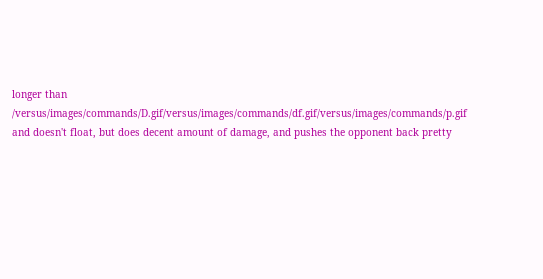longer than /versus/images/commands/D.gif/versus/images/commands/df.gif/versus/images/commands/p.gif and doesn't float, but does decent amount of damage, and pushes the opponent back pretty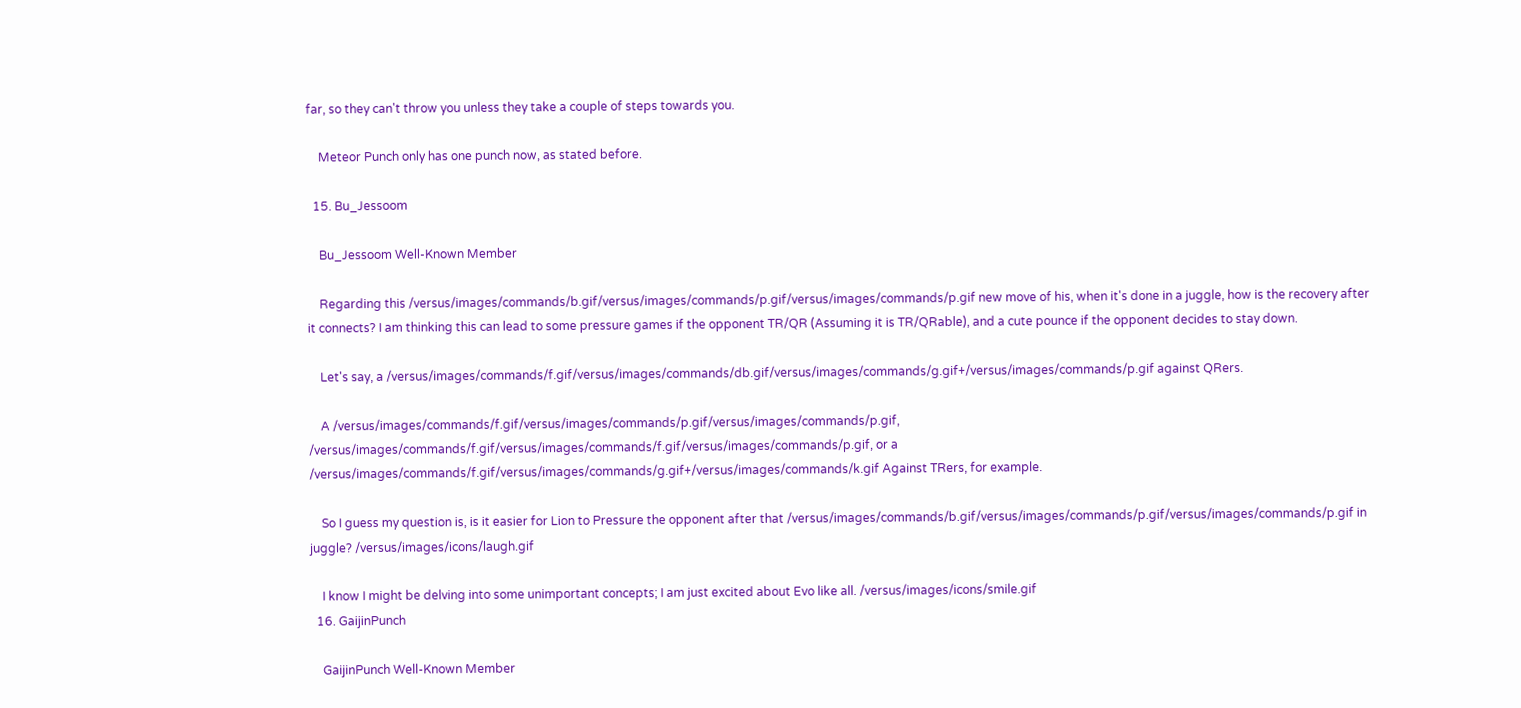far, so they can't throw you unless they take a couple of steps towards you.

    Meteor Punch only has one punch now, as stated before.

  15. Bu_Jessoom

    Bu_Jessoom Well-Known Member

    Regarding this /versus/images/commands/b.gif/versus/images/commands/p.gif/versus/images/commands/p.gif new move of his, when it's done in a juggle, how is the recovery after it connects? I am thinking this can lead to some pressure games if the opponent TR/QR (Assuming it is TR/QRable), and a cute pounce if the opponent decides to stay down.

    Let's say, a /versus/images/commands/f.gif/versus/images/commands/db.gif/versus/images/commands/g.gif+/versus/images/commands/p.gif against QRers.

    A /versus/images/commands/f.gif/versus/images/commands/p.gif/versus/images/commands/p.gif, /versus/images/commands/f.gif/versus/images/commands/f.gif/versus/images/commands/p.gif, or a /versus/images/commands/f.gif/versus/images/commands/g.gif+/versus/images/commands/k.gif Against TRers, for example.

    So I guess my question is, is it easier for Lion to Pressure the opponent after that /versus/images/commands/b.gif/versus/images/commands/p.gif/versus/images/commands/p.gif in juggle? /versus/images/icons/laugh.gif

    I know I might be delving into some unimportant concepts; I am just excited about Evo like all. /versus/images/icons/smile.gif
  16. GaijinPunch

    GaijinPunch Well-Known Member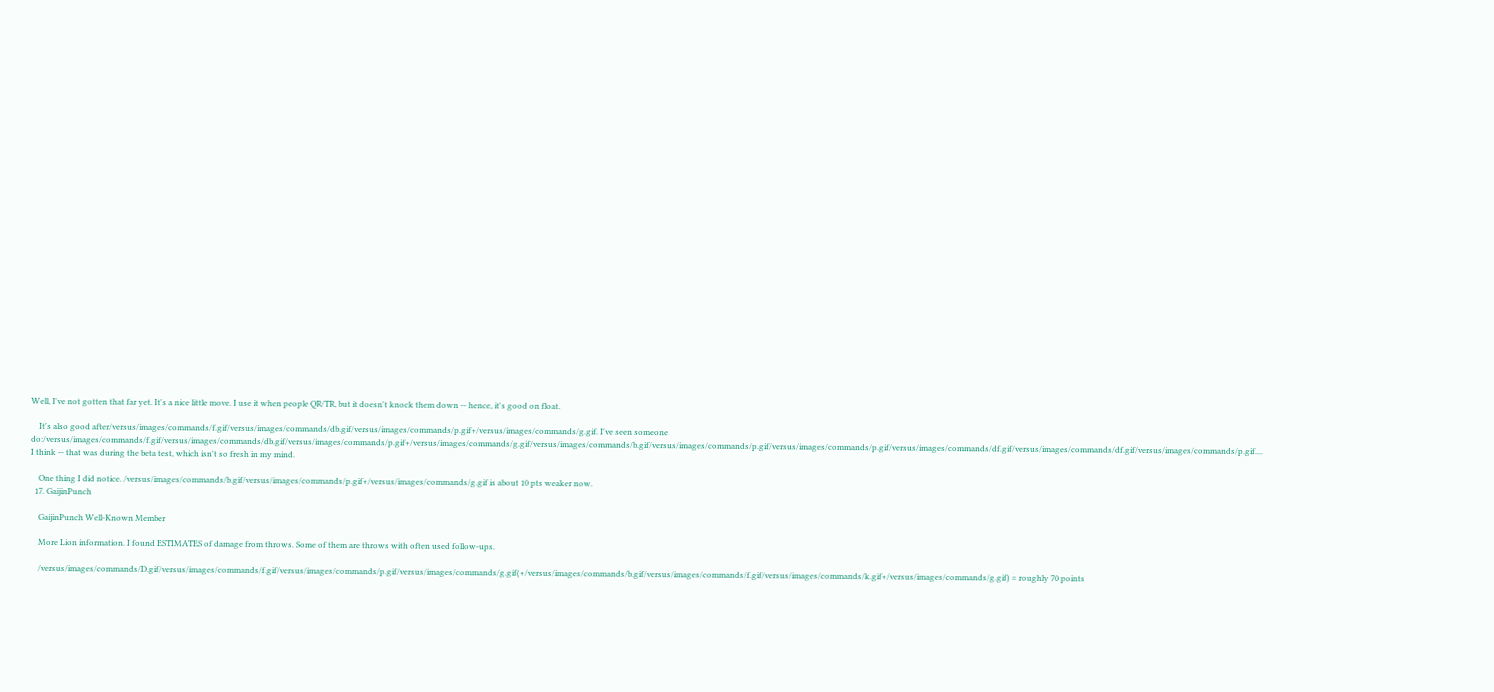Well, I've not gotten that far yet. It's a nice little move. I use it when people QR/TR, but it doesn't knock them down -- hence, it's good on float.

    It's also good after/versus/images/commands/f.gif/versus/images/commands/db.gif/versus/images/commands/p.gif+/versus/images/commands/g.gif. I've seen someone do:/versus/images/commands/f.gif/versus/images/commands/db.gif/versus/images/commands/p.gif+/versus/images/commands/g.gif/versus/images/commands/b.gif/versus/images/commands/p.gif/versus/images/commands/p.gif/versus/images/commands/df.gif/versus/images/commands/df.gif/versus/images/commands/p.gif.... I think -- that was during the beta test, which isn't so fresh in my mind.

    One thing I did notice. /versus/images/commands/b.gif/versus/images/commands/p.gif+/versus/images/commands/g.gif is about 10 pts weaker now.
  17. GaijinPunch

    GaijinPunch Well-Known Member

    More Lion information. I found ESTIMATES of damage from throws. Some of them are throws with often used follow-ups.

    /versus/images/commands/D.gif/versus/images/commands/f.gif/versus/images/commands/p.gif/versus/images/commands/g.gif(+/versus/images/commands/b.gif/versus/images/commands/f.gif/versus/images/commands/k.gif+/versus/images/commands/g.gif) = roughly 70 points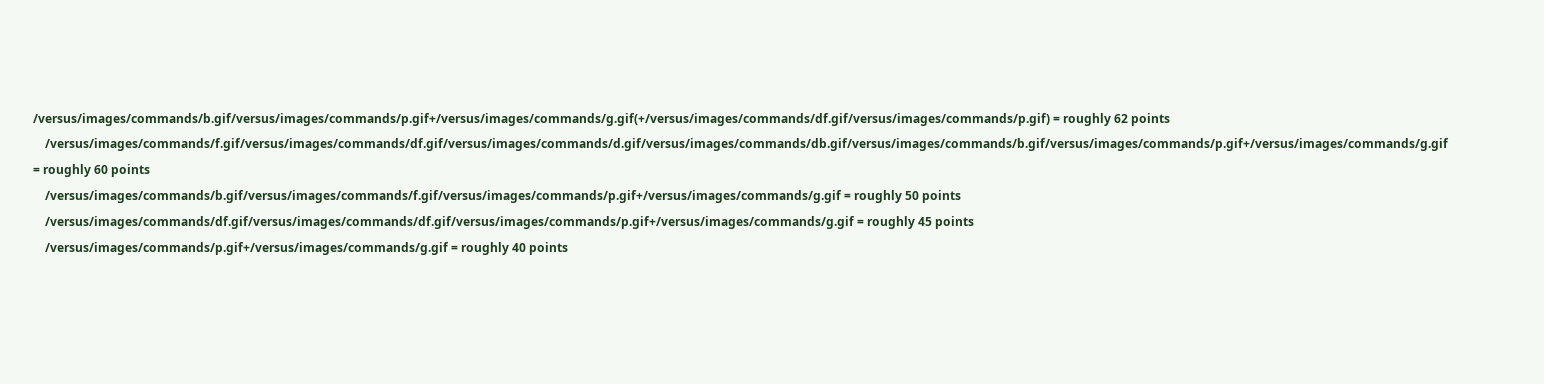/versus/images/commands/b.gif/versus/images/commands/p.gif+/versus/images/commands/g.gif(+/versus/images/commands/df.gif/versus/images/commands/p.gif) = roughly 62 points
    /versus/images/commands/f.gif/versus/images/commands/df.gif/versus/images/commands/d.gif/versus/images/commands/db.gif/versus/images/commands/b.gif/versus/images/commands/p.gif+/versus/images/commands/g.gif = roughly 60 points
    /versus/images/commands/b.gif/versus/images/commands/f.gif/versus/images/commands/p.gif+/versus/images/commands/g.gif = roughly 50 points
    /versus/images/commands/df.gif/versus/images/commands/df.gif/versus/images/commands/p.gif+/versus/images/commands/g.gif = roughly 45 points
    /versus/images/commands/p.gif+/versus/images/commands/g.gif = roughly 40 points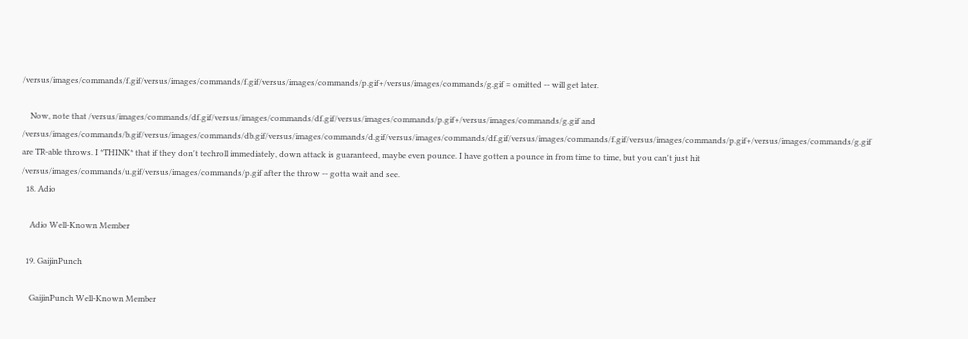/versus/images/commands/f.gif/versus/images/commands/f.gif/versus/images/commands/p.gif+/versus/images/commands/g.gif = omitted -- will get later.

    Now, note that /versus/images/commands/df.gif/versus/images/commands/df.gif/versus/images/commands/p.gif+/versus/images/commands/g.gif and /versus/images/commands/b.gif/versus/images/commands/db.gif/versus/images/commands/d.gif/versus/images/commands/df.gif/versus/images/commands/f.gif/versus/images/commands/p.gif+/versus/images/commands/g.gif are TR-able throws. I *THINK* that if they don't techroll immediately, down attack is guaranteed, maybe even pounce. I have gotten a pounce in from time to time, but you can't just hit /versus/images/commands/u.gif/versus/images/commands/p.gif after the throw -- gotta wait and see.
  18. Adio

    Adio Well-Known Member

  19. GaijinPunch

    GaijinPunch Well-Known Member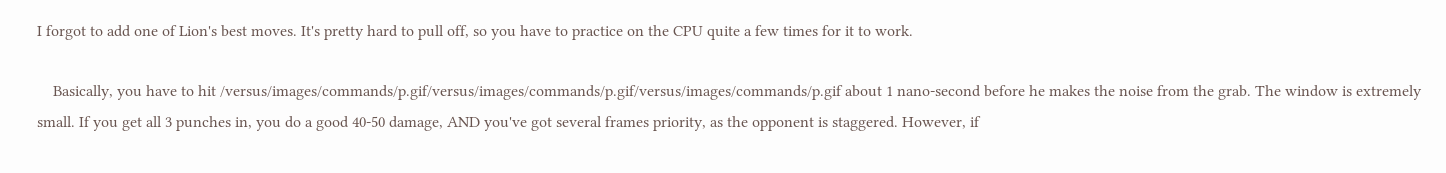I forgot to add one of Lion's best moves. It's pretty hard to pull off, so you have to practice on the CPU quite a few times for it to work.

    Basically, you have to hit /versus/images/commands/p.gif/versus/images/commands/p.gif/versus/images/commands/p.gif about 1 nano-second before he makes the noise from the grab. The window is extremely small. If you get all 3 punches in, you do a good 40-50 damage, AND you've got several frames priority, as the opponent is staggered. However, if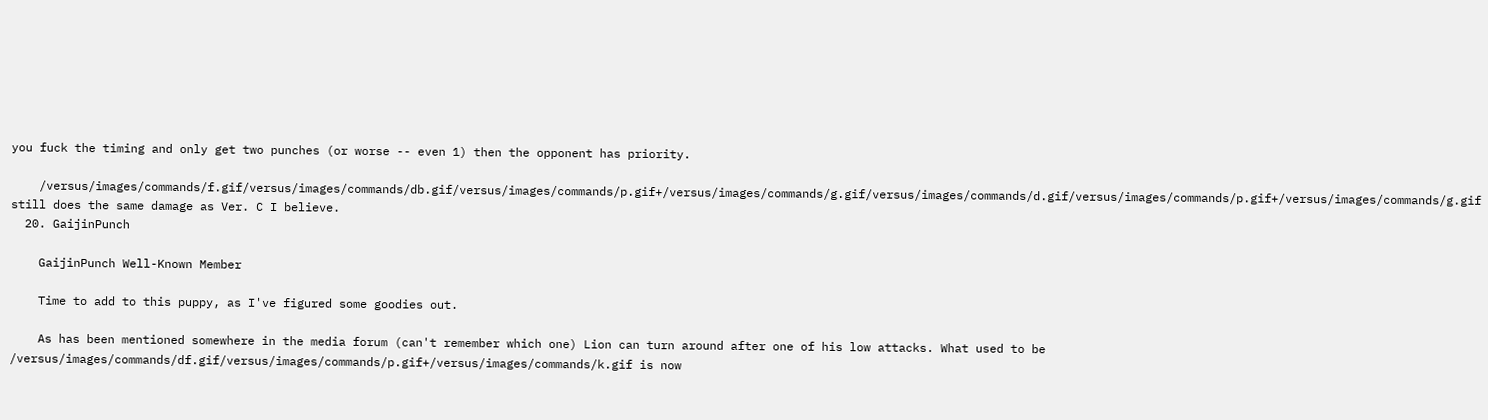you fuck the timing and only get two punches (or worse -- even 1) then the opponent has priority.

    /versus/images/commands/f.gif/versus/images/commands/db.gif/versus/images/commands/p.gif+/versus/images/commands/g.gif/versus/images/commands/d.gif/versus/images/commands/p.gif+/versus/images/commands/g.gif still does the same damage as Ver. C I believe.
  20. GaijinPunch

    GaijinPunch Well-Known Member

    Time to add to this puppy, as I've figured some goodies out.

    As has been mentioned somewhere in the media forum (can't remember which one) Lion can turn around after one of his low attacks. What used to be /versus/images/commands/df.gif/versus/images/commands/p.gif+/versus/images/commands/k.gif is now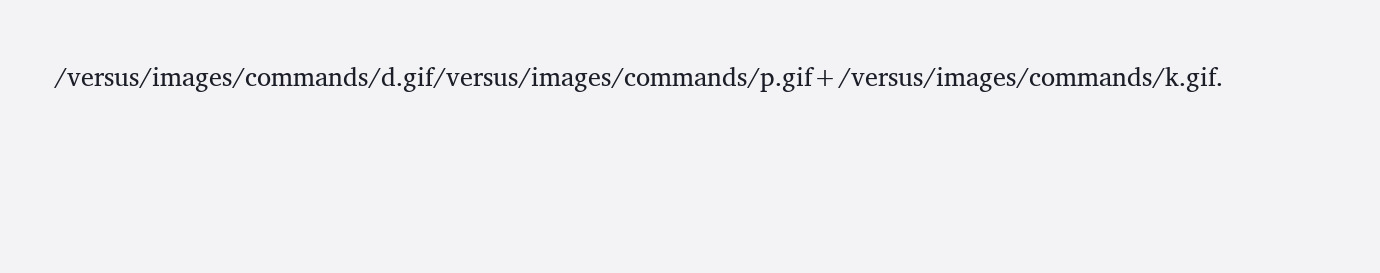/versus/images/commands/d.gif/versus/images/commands/p.gif+/versus/images/commands/k.gif.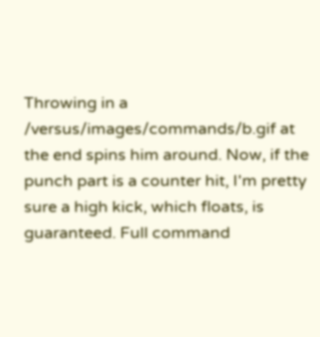Throwing in a /versus/images/commands/b.gif at the end spins him around. Now, if the punch part is a counter hit, I'm pretty sure a high kick, which floats, is guaranteed. Full command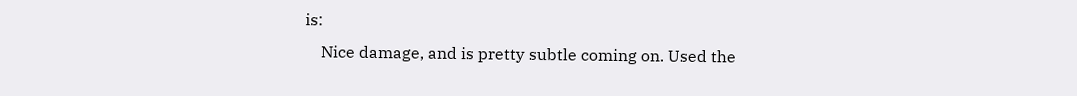is:
    Nice damage, and is pretty subtle coming on. Used the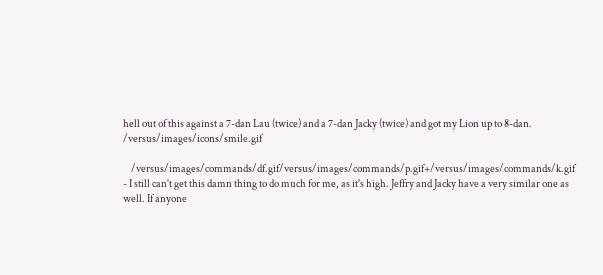hell out of this against a 7-dan Lau (twice) and a 7-dan Jacky (twice) and got my Lion up to 8-dan. /versus/images/icons/smile.gif

    /versus/images/commands/df.gif/versus/images/commands/p.gif+/versus/images/commands/k.gif - I still can't get this damn thing to do much for me, as it's high. Jeffry and Jacky have a very similar one as well. If anyone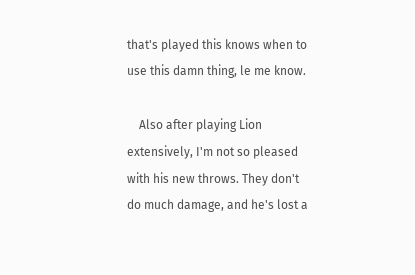that's played this knows when to use this damn thing, le me know.

    Also after playing Lion extensively, I'm not so pleased with his new throws. They don't do much damage, and he's lost a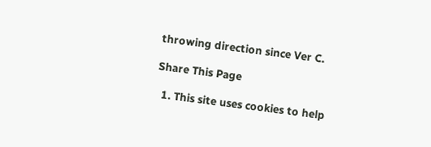throwing direction since Ver C.

Share This Page

  1. This site uses cookies to help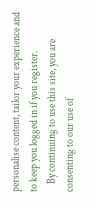personalise content, tailor your experience and to keep you logged in if you register.
    By continuing to use this site, you are consenting to our use of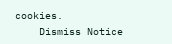cookies.
    Dismiss Notice